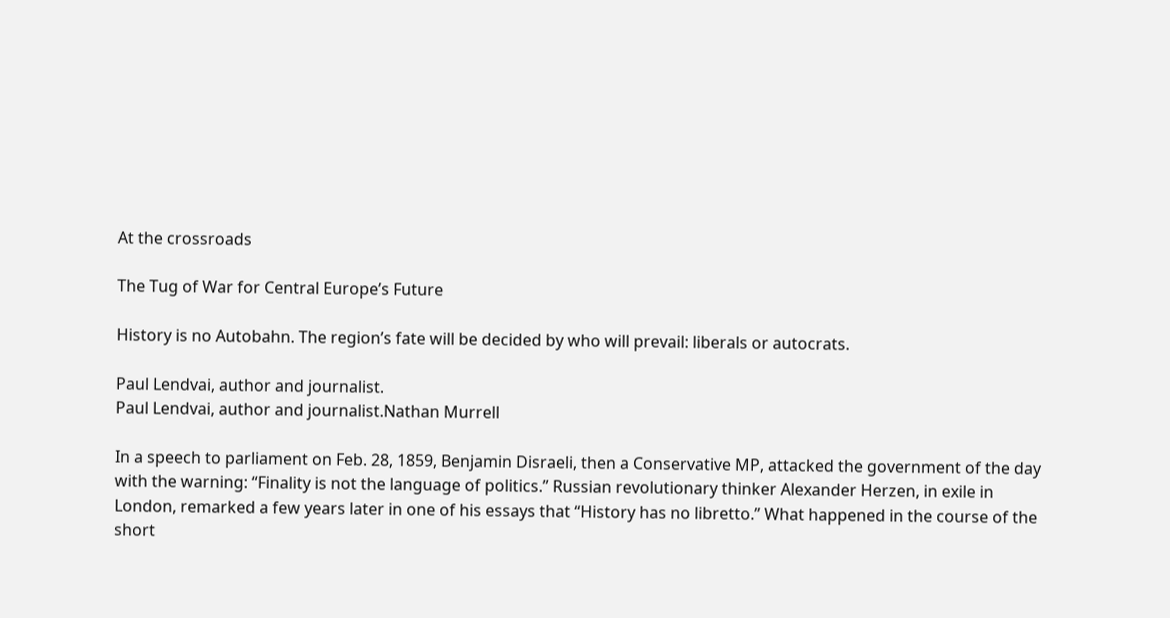At the crossroads

The Tug of War for Central Europe’s Future

History is no Autobahn. The region’s fate will be decided by who will prevail: liberals or autocrats.

Paul Lendvai, author and journalist.
Paul Lendvai, author and journalist.Nathan Murrell

In a speech to parliament on Feb. 28, 1859, Benjamin Disraeli, then a Conservative MP, attacked the government of the day with the warning: “Finality is not the language of politics.” Russian revolutionary thinker Alexander Herzen, in exile in London, remarked a few years later in one of his essays that “History has no libretto.” What happened in the course of the short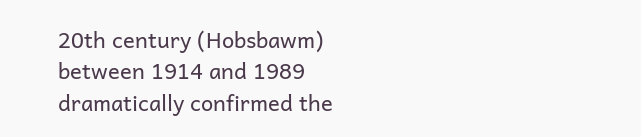20th century (Hobsbawm) between 1914 and 1989 dramatically confirmed the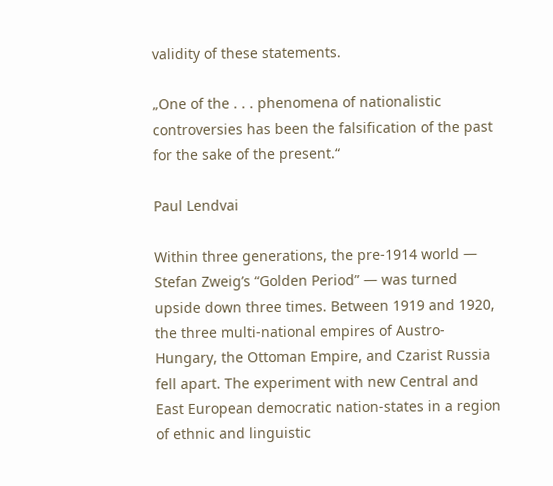validity of these statements.

„One of the . . . phenomena of nationalistic controversies has been the falsification of the past for the sake of the present.“

Paul Lendvai

Within three generations, the pre-1914 world — Stefan Zweig’s “Golden Period” — was turned upside down three times. Between 1919 and 1920, the three multi-national empires of Austro-Hungary, the Ottoman Empire, and Czarist Russia fell apart. The experiment with new Central and East European democratic nation-states in a region of ethnic and linguistic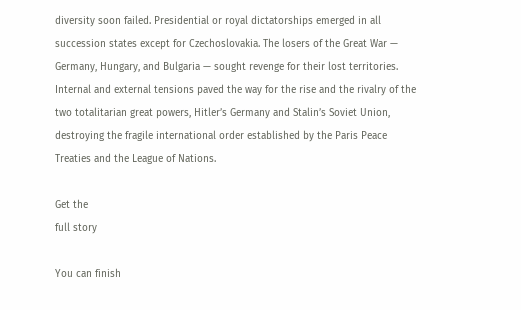diversity soon failed. Presidential or royal dictatorships emerged in all succession states except for Czechoslovakia. The losers of the Great War — Germany, Hungary, and Bulgaria — sought revenge for their lost territories. Internal and external tensions paved the way for the rise and the rivalry of the two totalitarian great powers, Hitler’s Germany and Stalin’s Soviet Union, destroying the fragile international order established by the Paris Peace Treaties and the League of Nations.

Get the
full story

You can finish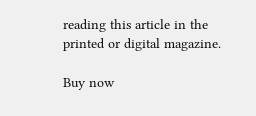reading this article in the printed or digital magazine.

Buy now